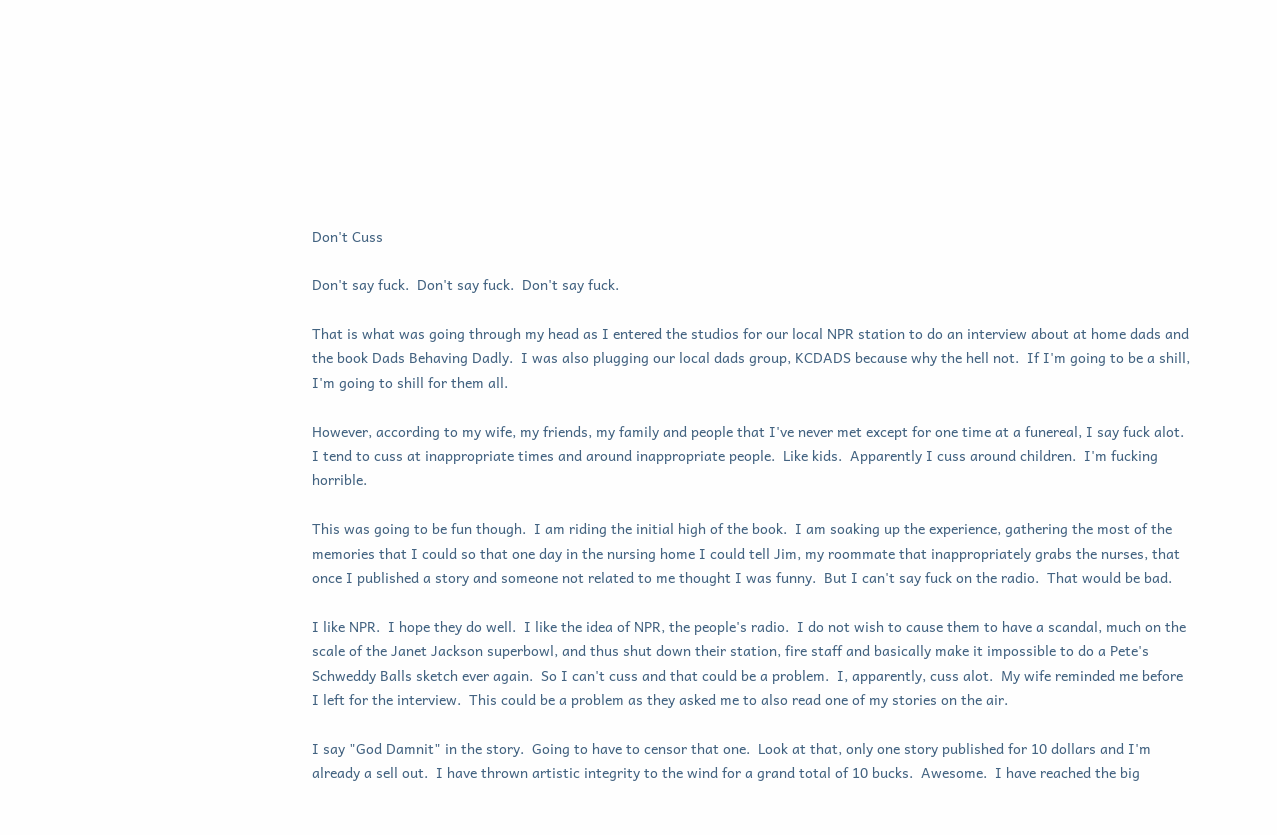Don't Cuss

Don't say fuck.  Don't say fuck.  Don't say fuck.

That is what was going through my head as I entered the studios for our local NPR station to do an interview about at home dads and the book Dads Behaving Dadly.  I was also plugging our local dads group, KCDADS because why the hell not.  If I'm going to be a shill, I'm going to shill for them all.

However, according to my wife, my friends, my family and people that I've never met except for one time at a funereal, I say fuck alot.  I tend to cuss at inappropriate times and around inappropriate people.  Like kids.  Apparently I cuss around children.  I'm fucking horrible.

This was going to be fun though.  I am riding the initial high of the book.  I am soaking up the experience, gathering the most of the memories that I could so that one day in the nursing home I could tell Jim, my roommate that inappropriately grabs the nurses, that once I published a story and someone not related to me thought I was funny.  But I can't say fuck on the radio.  That would be bad.

I like NPR.  I hope they do well.  I like the idea of NPR, the people's radio.  I do not wish to cause them to have a scandal, much on the scale of the Janet Jackson superbowl, and thus shut down their station, fire staff and basically make it impossible to do a Pete's Schweddy Balls sketch ever again.  So I can't cuss and that could be a problem.  I, apparently, cuss alot.  My wife reminded me before I left for the interview.  This could be a problem as they asked me to also read one of my stories on the air.

I say "God Damnit" in the story.  Going to have to censor that one.  Look at that, only one story published for 10 dollars and I'm already a sell out.  I have thrown artistic integrity to the wind for a grand total of 10 bucks.  Awesome.  I have reached the big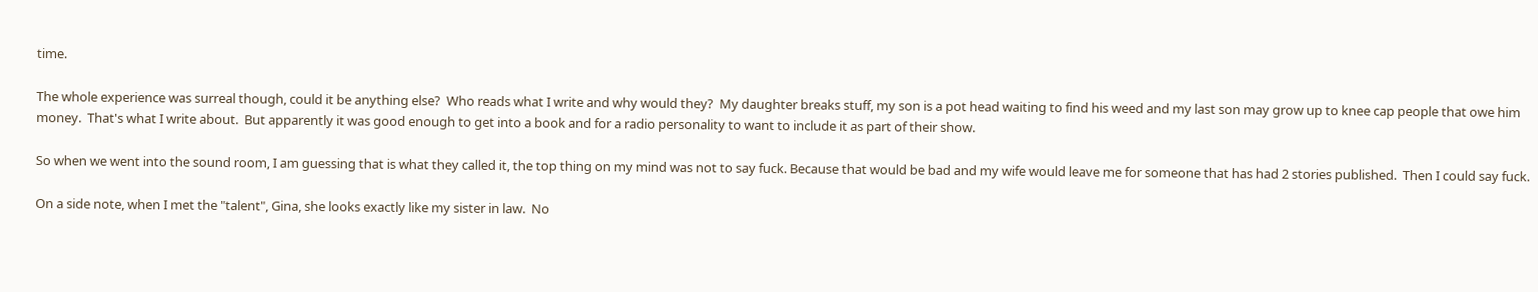time.

The whole experience was surreal though, could it be anything else?  Who reads what I write and why would they?  My daughter breaks stuff, my son is a pot head waiting to find his weed and my last son may grow up to knee cap people that owe him money.  That's what I write about.  But apparently it was good enough to get into a book and for a radio personality to want to include it as part of their show.

So when we went into the sound room, I am guessing that is what they called it, the top thing on my mind was not to say fuck. Because that would be bad and my wife would leave me for someone that has had 2 stories published.  Then I could say fuck.

On a side note, when I met the "talent", Gina, she looks exactly like my sister in law.  No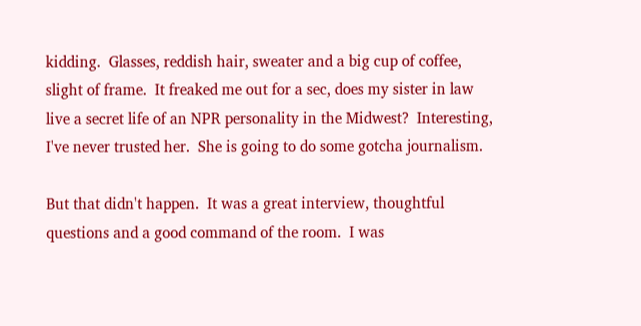kidding.  Glasses, reddish hair, sweater and a big cup of coffee, slight of frame.  It freaked me out for a sec, does my sister in law live a secret life of an NPR personality in the Midwest?  Interesting, I've never trusted her.  She is going to do some gotcha journalism.

But that didn't happen.  It was a great interview, thoughtful questions and a good command of the room.  I was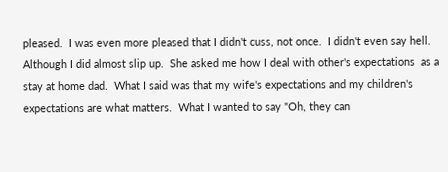pleased.  I was even more pleased that I didn't cuss, not once.  I didn't even say hell.  Although I did almost slip up.  She asked me how I deal with other's expectations  as a stay at home dad.  What I said was that my wife's expectations and my children's expectations are what matters.  What I wanted to say "Oh, they can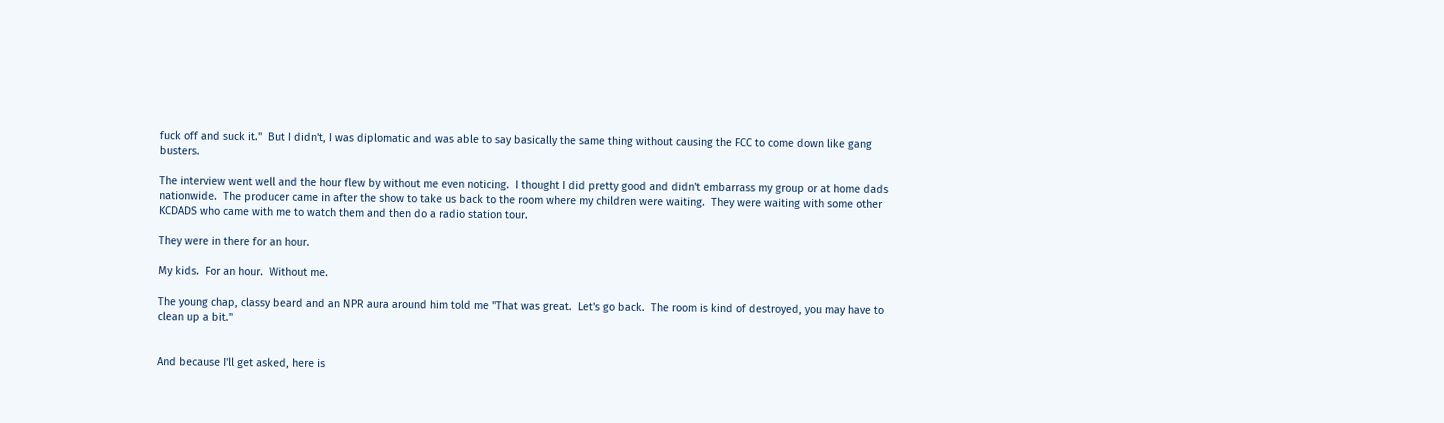fuck off and suck it."  But I didn't, I was diplomatic and was able to say basically the same thing without causing the FCC to come down like gang busters.

The interview went well and the hour flew by without me even noticing.  I thought I did pretty good and didn't embarrass my group or at home dads nationwide.  The producer came in after the show to take us back to the room where my children were waiting.  They were waiting with some other KCDADS who came with me to watch them and then do a radio station tour.

They were in there for an hour.

My kids.  For an hour.  Without me.

The young chap, classy beard and an NPR aura around him told me "That was great.  Let's go back.  The room is kind of destroyed, you may have to clean up a bit."


And because I'll get asked, here is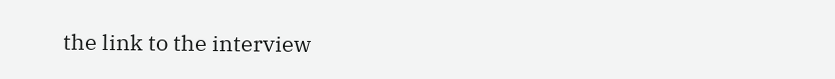the link to the interview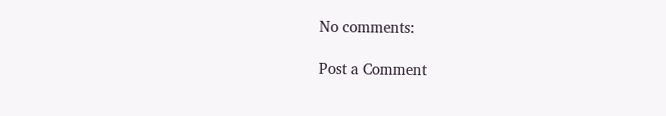No comments:

Post a Comment